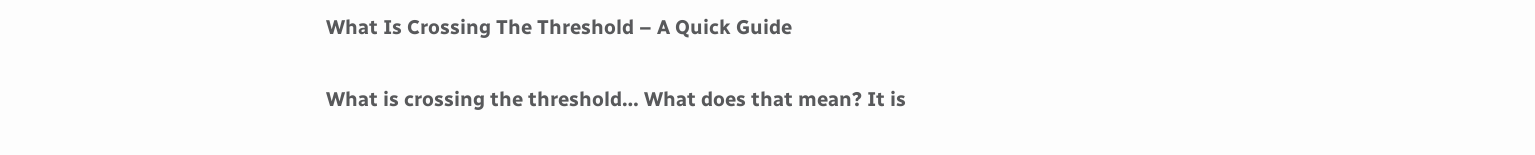What Is Crossing The Threshold – A Quick Guide

What is crossing the threshold… What does that mean? It is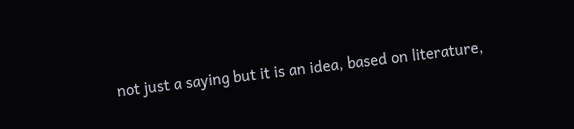not just a saying but it is an idea, based on literature,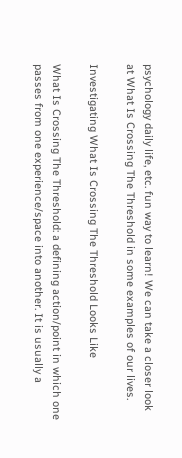psychology daily life, etc. fun way to learn! We can take a closer look at What Is Crossing The Threshold in some examples of our lives.

Investigating What Is Crossing The Threshold Looks Like

What Is Crossing The Threshold: a defining action/point in which one passes from one experience/space into another. It is usually a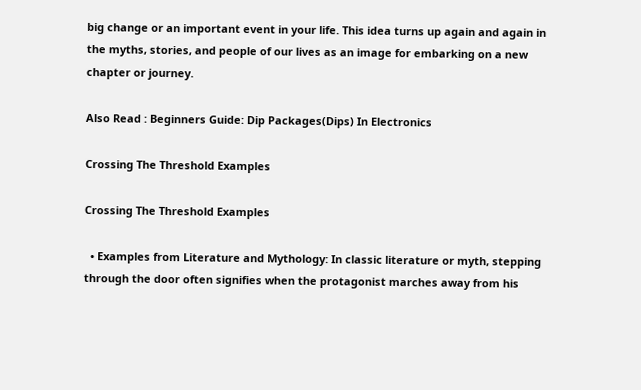big change or an important event in your life. This idea turns up again and again in the myths, stories, and people of our lives as an image for embarking on a new chapter or journey.

Also Read : Beginners Guide: Dip Packages(Dips) In Electronics

Crossing The Threshold Examples

Crossing The Threshold Examples

  • Examples from Literature and Mythology: In classic literature or myth, stepping through the door often signifies when the protagonist marches away from his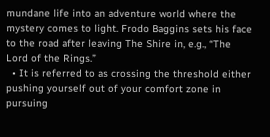mundane life into an adventure world where the mystery comes to light. Frodo Baggins sets his face to the road after leaving The Shire in, e.g., “The Lord of the Rings.”
  • It is referred to as crossing the threshold either pushing yourself out of your comfort zone in pursuing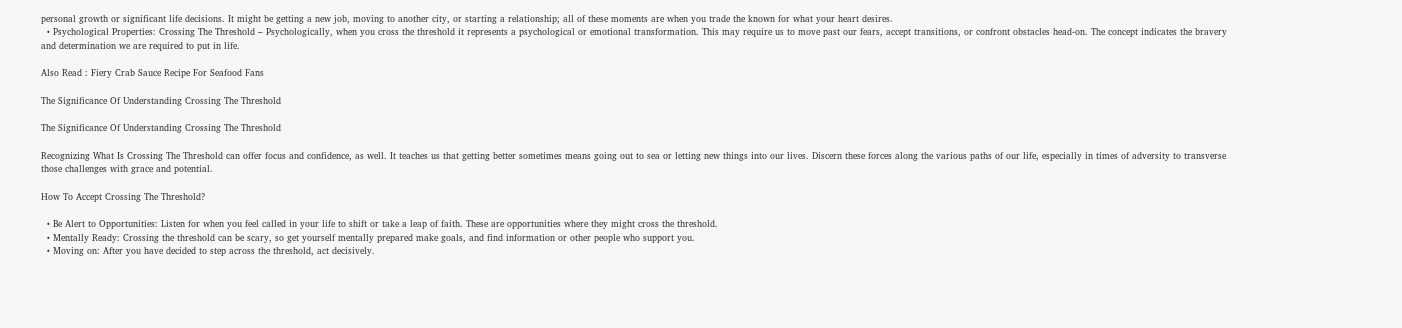personal growth or significant life decisions. It might be getting a new job, moving to another city, or starting a relationship; all of these moments are when you trade the known for what your heart desires.
  • Psychological Properties: Crossing The Threshold – Psychologically, when you cross the threshold it represents a psychological or emotional transformation. This may require us to move past our fears, accept transitions, or confront obstacles head-on. The concept indicates the bravery and determination we are required to put in life.

Also Read : Fiery Crab Sauce Recipe For Seafood Fans

The Significance Of Understanding Crossing The Threshold

The Significance Of Understanding Crossing The Threshold

Recognizing What Is Crossing The Threshold can offer focus and confidence, as well. It teaches us that getting better sometimes means going out to sea or letting new things into our lives. Discern these forces along the various paths of our life, especially in times of adversity to transverse those challenges with grace and potential.

How To Accept Crossing The Threshold?

  • Be Alert to Opportunities: Listen for when you feel called in your life to shift or take a leap of faith. These are opportunities where they might cross the threshold.
  • Mentally Ready: Crossing the threshold can be scary, so get yourself mentally prepared make goals, and find information or other people who support you.
  • Moving on: After you have decided to step across the threshold, act decisively.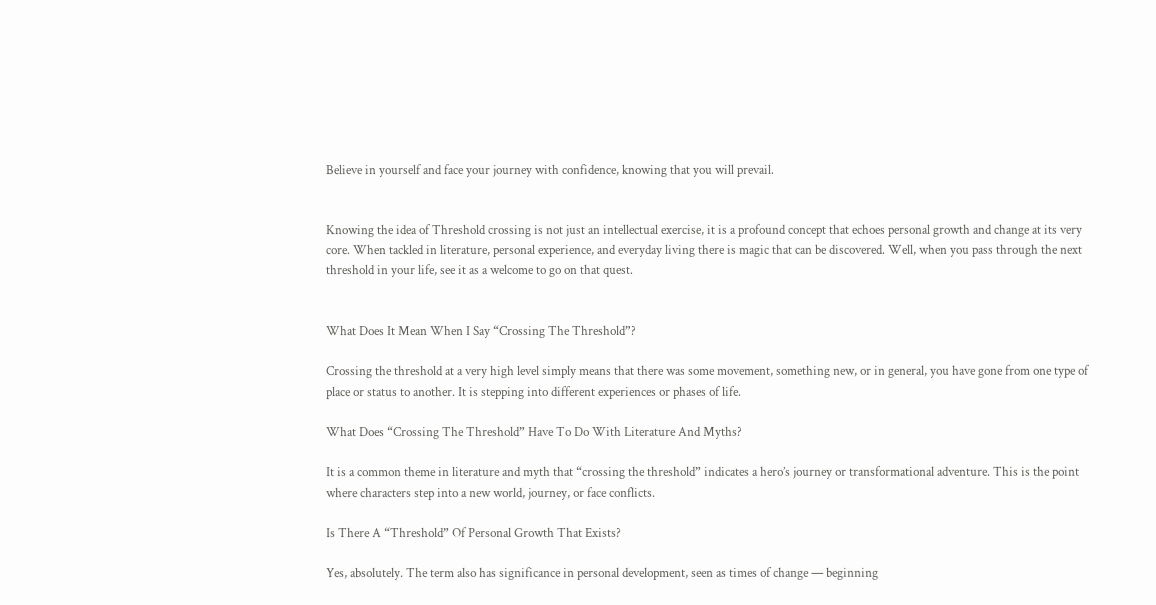Believe in yourself and face your journey with confidence, knowing that you will prevail.


Knowing the idea of Threshold crossing is not just an intellectual exercise, it is a profound concept that echoes personal growth and change at its very core. When tackled in literature, personal experience, and everyday living there is magic that can be discovered. Well, when you pass through the next threshold in your life, see it as a welcome to go on that quest.


What Does It Mean When I Say “Crossing The Threshold”?

Crossing the threshold at a very high level simply means that there was some movement, something new, or in general, you have gone from one type of place or status to another. It is stepping into different experiences or phases of life.

What Does “Crossing The Threshold” Have To Do With Literature And Myths?

It is a common theme in literature and myth that “crossing the threshold” indicates a hero’s journey or transformational adventure. This is the point where characters step into a new world, journey, or face conflicts.

Is There A “Threshold” Of Personal Growth That Exists?

Yes, absolutely. The term also has significance in personal development, seen as times of change — beginning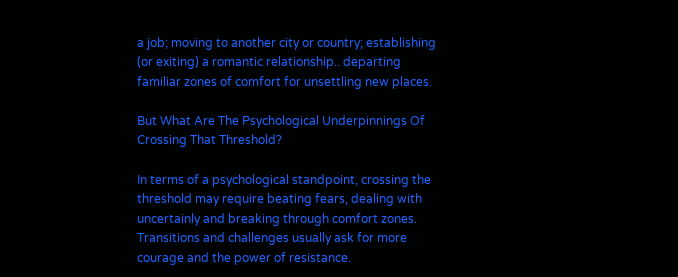a job; moving to another city or country; establishing (or exiting) a romantic relationship.. departing familiar zones of comfort for unsettling new places.

But What Are The Psychological Underpinnings Of Crossing That Threshold?

In terms of a psychological standpoint, crossing the threshold may require beating fears, dealing with uncertainly and breaking through comfort zones. Transitions and challenges usually ask for more courage and the power of resistance.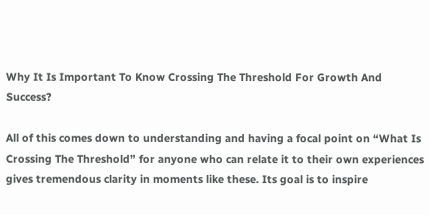Why It Is Important To Know Crossing The Threshold For Growth And Success?

All of this comes down to understanding and having a focal point on “What Is Crossing The Threshold” for anyone who can relate it to their own experiences gives tremendous clarity in moments like these. Its goal is to inspire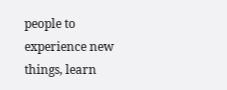people to experience new things, learn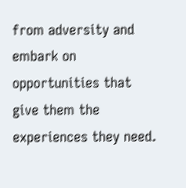from adversity and embark on opportunities that give them the experiences they need.